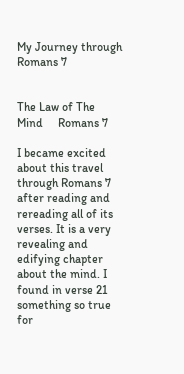My Journey through Romans 7


The Law of The Mind     Romans 7

I became excited about this travel through Romans 7 after reading and rereading all of its verses. It is a very revealing and edifying chapter about the mind. I found in verse 21 something so true for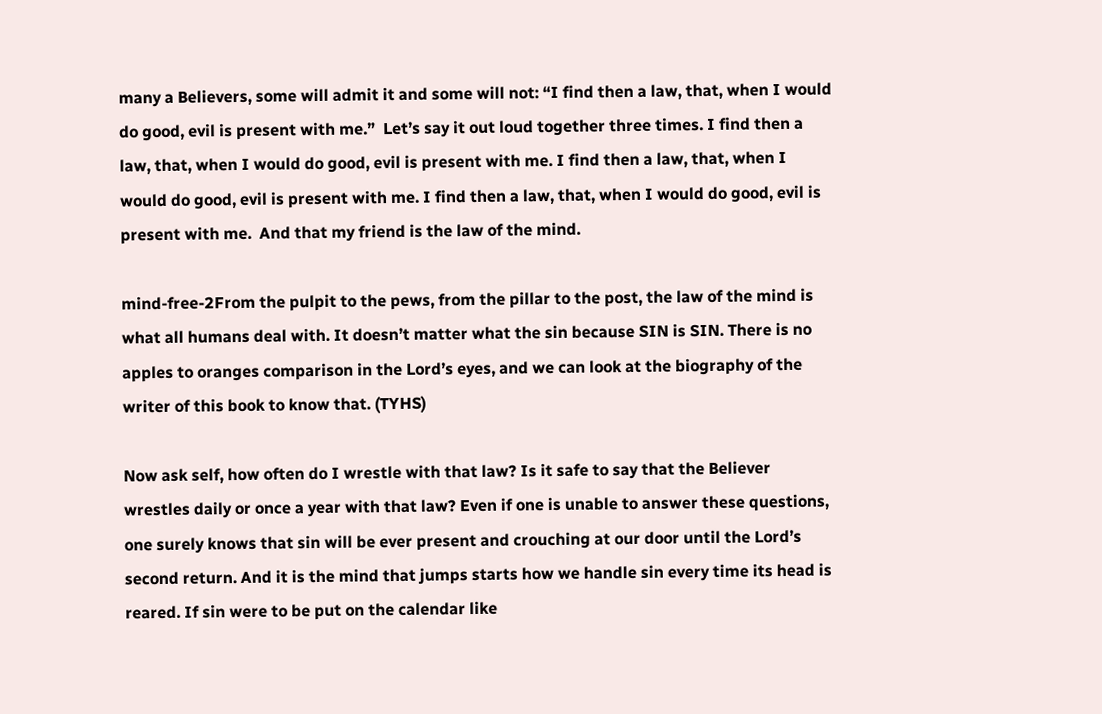many a Believers, some will admit it and some will not: “I find then a law, that, when I would do good, evil is present with me.”  Let’s say it out loud together three times. I find then a law, that, when I would do good, evil is present with me. I find then a law, that, when I would do good, evil is present with me. I find then a law, that, when I would do good, evil is present with me.  And that my friend is the law of the mind.

mind-free-2From the pulpit to the pews, from the pillar to the post, the law of the mind is what all humans deal with. It doesn’t matter what the sin because SIN is SIN. There is no apples to oranges comparison in the Lord’s eyes, and we can look at the biography of the writer of this book to know that. (TYHS)

Now ask self, how often do I wrestle with that law? Is it safe to say that the Believer wrestles daily or once a year with that law? Even if one is unable to answer these questions, one surely knows that sin will be ever present and crouching at our door until the Lord’s second return. And it is the mind that jumps starts how we handle sin every time its head is reared. If sin were to be put on the calendar like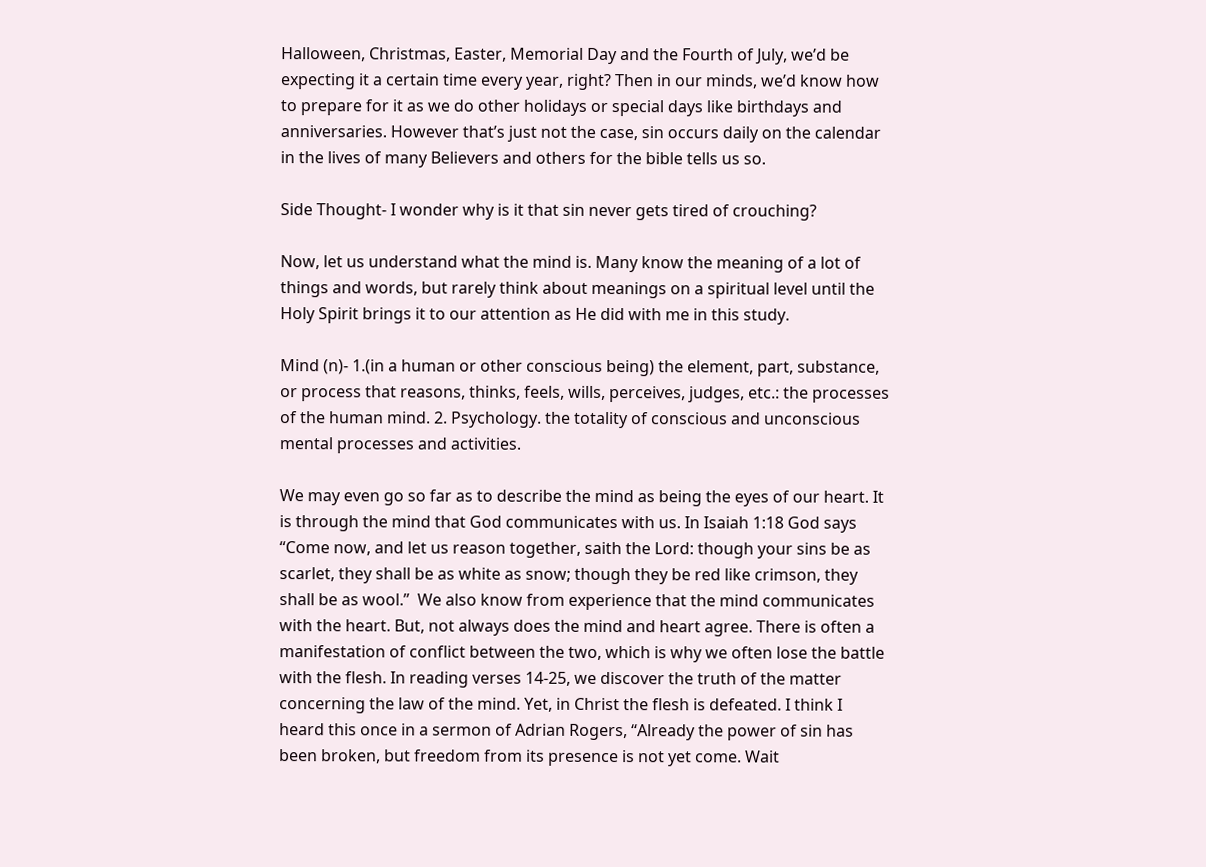Halloween, Christmas, Easter, Memorial Day and the Fourth of July, we’d be expecting it a certain time every year, right? Then in our minds, we’d know how to prepare for it as we do other holidays or special days like birthdays and anniversaries. However that’s just not the case, sin occurs daily on the calendar in the lives of many Believers and others for the bible tells us so.

Side Thought- I wonder why is it that sin never gets tired of crouching?

Now, let us understand what the mind is. Many know the meaning of a lot of things and words, but rarely think about meanings on a spiritual level until the Holy Spirit brings it to our attention as He did with me in this study.

Mind (n)- 1.(in a human or other conscious being) the element, part, substance, or process that reasons, thinks, feels, wills, perceives, judges, etc.: the processes of the human mind. 2. Psychology. the totality of conscious and unconscious mental processes and activities.

We may even go so far as to describe the mind as being the eyes of our heart. It is through the mind that God communicates with us. In Isaiah 1:18 God says “Come now, and let us reason together, saith the Lord: though your sins be as scarlet, they shall be as white as snow; though they be red like crimson, they shall be as wool.”  We also know from experience that the mind communicates with the heart. But, not always does the mind and heart agree. There is often a manifestation of conflict between the two, which is why we often lose the battle with the flesh. In reading verses 14-25, we discover the truth of the matter concerning the law of the mind. Yet, in Christ the flesh is defeated. I think I heard this once in a sermon of Adrian Rogers, “Already the power of sin has been broken, but freedom from its presence is not yet come. Wait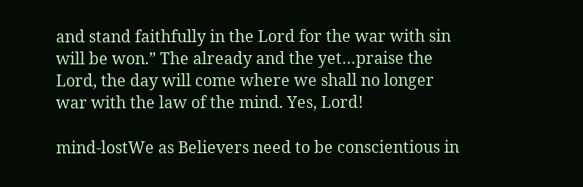and stand faithfully in the Lord for the war with sin will be won.” The already and the yet…praise the Lord, the day will come where we shall no longer war with the law of the mind. Yes, Lord!

mind-lostWe as Believers need to be conscientious in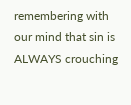remembering with our mind that sin is ALWAYS crouching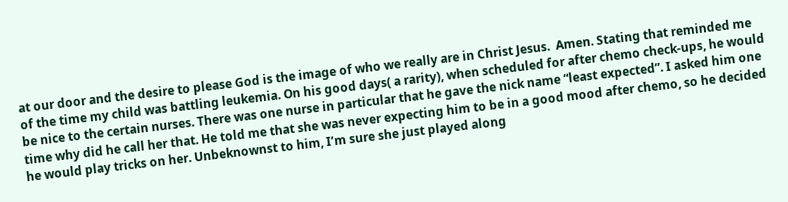at our door and the desire to please God is the image of who we really are in Christ Jesus.  Amen. Stating that reminded me of the time my child was battling leukemia. On his good days( a rarity), when scheduled for after chemo check-ups, he would be nice to the certain nurses. There was one nurse in particular that he gave the nick name “least expected”. I asked him one time why did he call her that. He told me that she was never expecting him to be in a good mood after chemo, so he decided he would play tricks on her. Unbeknownst to him, I’m sure she just played along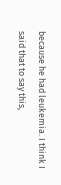because he had leukemia. I think I said that to say this,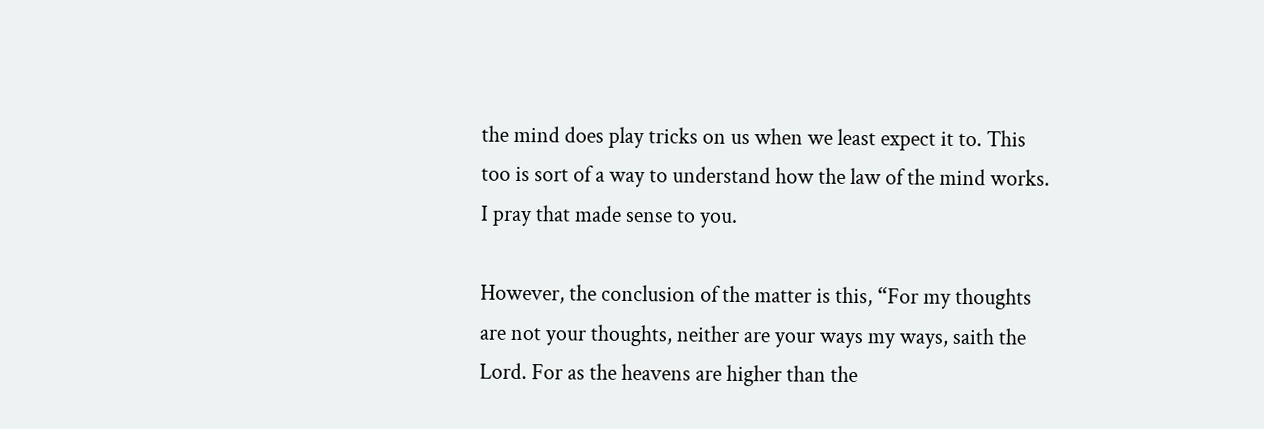the mind does play tricks on us when we least expect it to. This too is sort of a way to understand how the law of the mind works. I pray that made sense to you.

However, the conclusion of the matter is this, “For my thoughts are not your thoughts, neither are your ways my ways, saith the Lord. For as the heavens are higher than the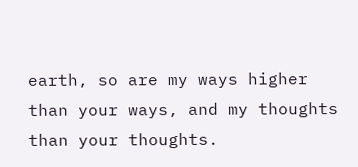earth, so are my ways higher than your ways, and my thoughts than your thoughts.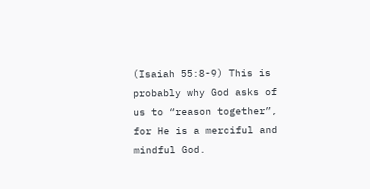(Isaiah 55:8-9) This is probably why God asks of us to “reason together”, for He is a merciful and mindful God.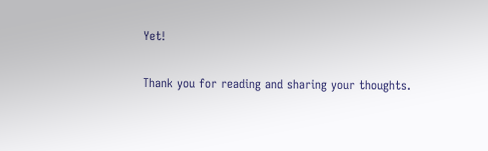Yet!

Thank you for reading and sharing your thoughts.